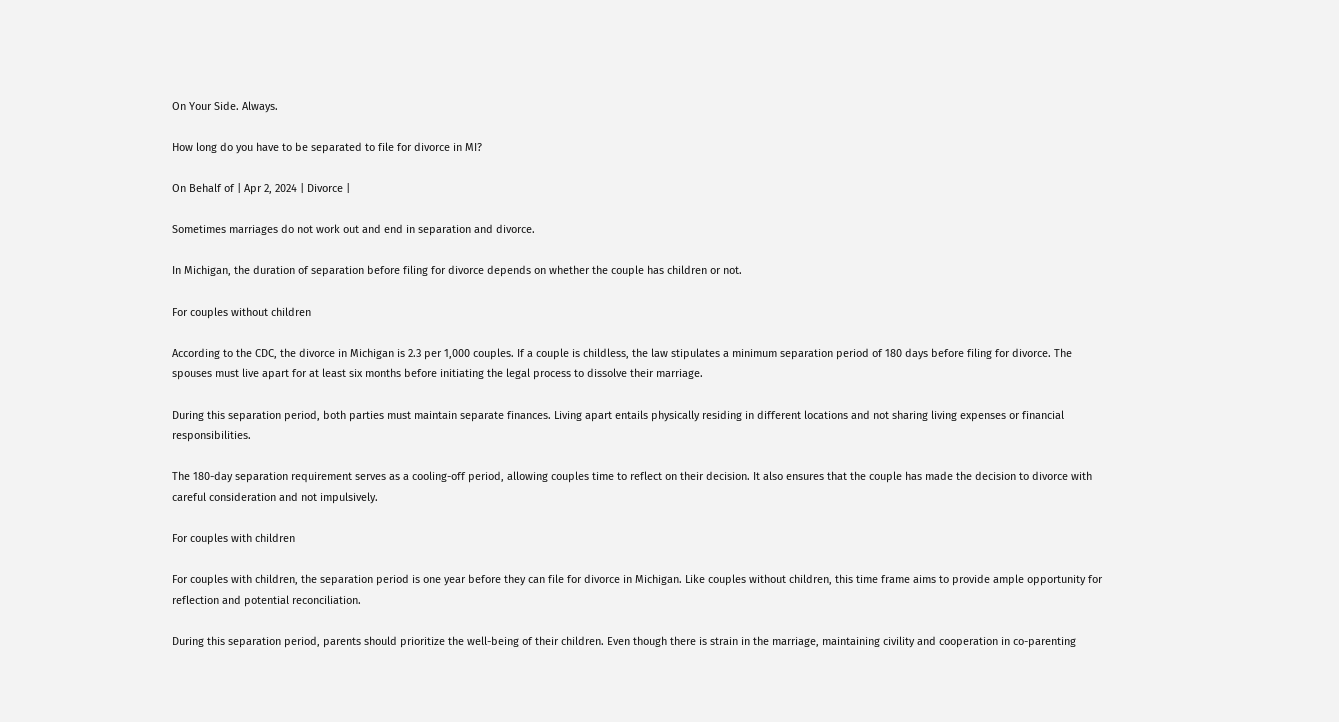On Your Side. Always.

How long do you have to be separated to file for divorce in MI?

On Behalf of | Apr 2, 2024 | Divorce |

Sometimes marriages do not work out and end in separation and divorce.

In Michigan, the duration of separation before filing for divorce depends on whether the couple has children or not.

For couples without children

According to the CDC, the divorce in Michigan is 2.3 per 1,000 couples. If a couple is childless, the law stipulates a minimum separation period of 180 days before filing for divorce. The spouses must live apart for at least six months before initiating the legal process to dissolve their marriage.

During this separation period, both parties must maintain separate finances. Living apart entails physically residing in different locations and not sharing living expenses or financial responsibilities.

The 180-day separation requirement serves as a cooling-off period, allowing couples time to reflect on their decision. It also ensures that the couple has made the decision to divorce with careful consideration and not impulsively.

For couples with children

For couples with children, the separation period is one year before they can file for divorce in Michigan. Like couples without children, this time frame aims to provide ample opportunity for reflection and potential reconciliation.

During this separation period, parents should prioritize the well-being of their children. Even though there is strain in the marriage, maintaining civility and cooperation in co-parenting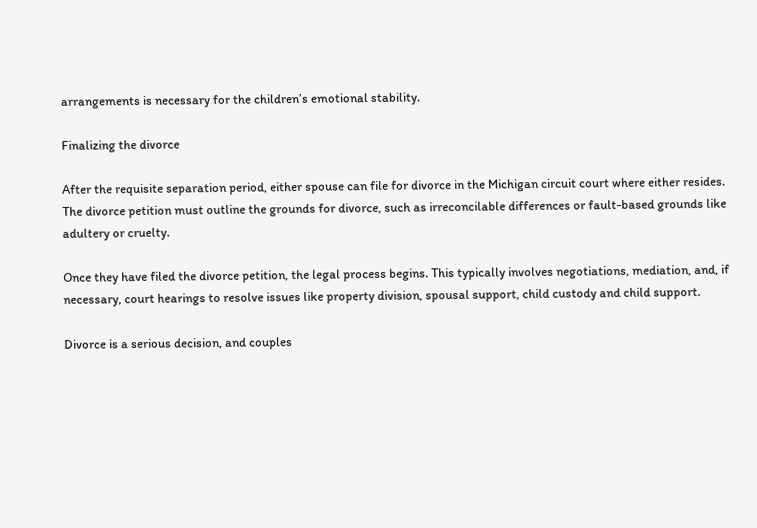arrangements is necessary for the children’s emotional stability.

Finalizing the divorce

After the requisite separation period, either spouse can file for divorce in the Michigan circuit court where either resides. The divorce petition must outline the grounds for divorce, such as irreconcilable differences or fault-based grounds like adultery or cruelty.

Once they have filed the divorce petition, the legal process begins. This typically involves negotiations, mediation, and, if necessary, court hearings to resolve issues like property division, spousal support, child custody and child support.

Divorce is a serious decision, and couples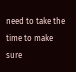need to take the time to make sure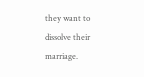they want to dissolve their marriage.